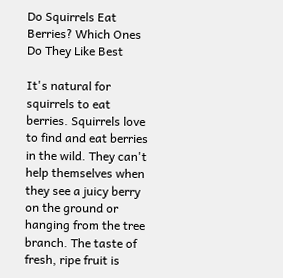Do Squirrels Eat Berries? Which Ones Do They Like Best

It's natural for squirrels to eat berries. Squirrels love to find and eat berries in the wild. They can't help themselves when they see a juicy berry on the ground or hanging from the tree branch. The taste of fresh, ripe fruit is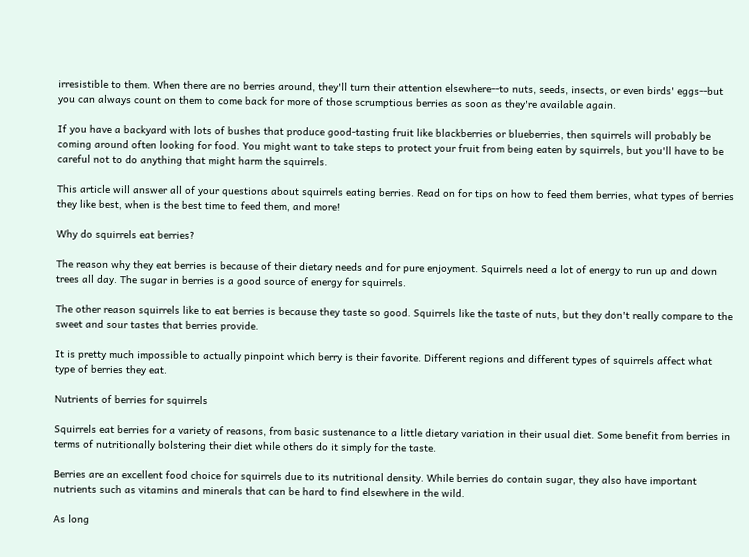irresistible to them. When there are no berries around, they'll turn their attention elsewhere--to nuts, seeds, insects, or even birds' eggs--but you can always count on them to come back for more of those scrumptious berries as soon as they're available again.

If you have a backyard with lots of bushes that produce good-tasting fruit like blackberries or blueberries, then squirrels will probably be coming around often looking for food. You might want to take steps to protect your fruit from being eaten by squirrels, but you'll have to be careful not to do anything that might harm the squirrels.

This article will answer all of your questions about squirrels eating berries. Read on for tips on how to feed them berries, what types of berries they like best, when is the best time to feed them, and more!

Why do squirrels eat berries?

The reason why they eat berries is because of their dietary needs and for pure enjoyment. Squirrels need a lot of energy to run up and down trees all day. The sugar in berries is a good source of energy for squirrels.

The other reason squirrels like to eat berries is because they taste so good. Squirrels like the taste of nuts, but they don't really compare to the sweet and sour tastes that berries provide.

It is pretty much impossible to actually pinpoint which berry is their favorite. Different regions and different types of squirrels affect what type of berries they eat.

Nutrients of berries for squirrels

Squirrels eat berries for a variety of reasons, from basic sustenance to a little dietary variation in their usual diet. Some benefit from berries in terms of nutritionally bolstering their diet while others do it simply for the taste.

Berries are an excellent food choice for squirrels due to its nutritional density. While berries do contain sugar, they also have important nutrients such as vitamins and minerals that can be hard to find elsewhere in the wild.

As long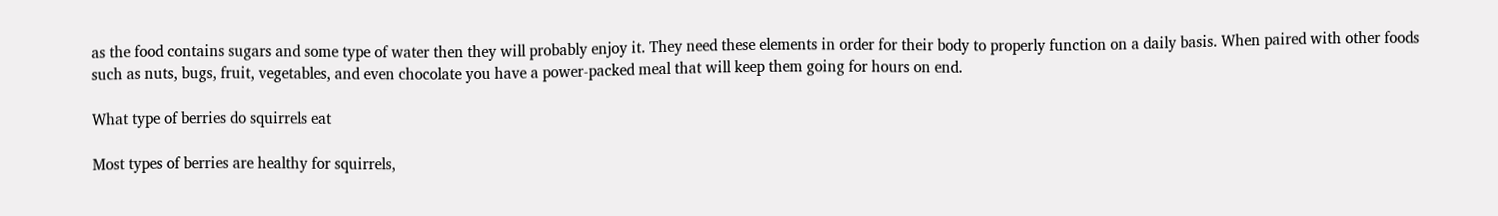as the food contains sugars and some type of water then they will probably enjoy it. They need these elements in order for their body to properly function on a daily basis. When paired with other foods such as nuts, bugs, fruit, vegetables, and even chocolate you have a power-packed meal that will keep them going for hours on end.

What type of berries do squirrels eat

Most types of berries are healthy for squirrels,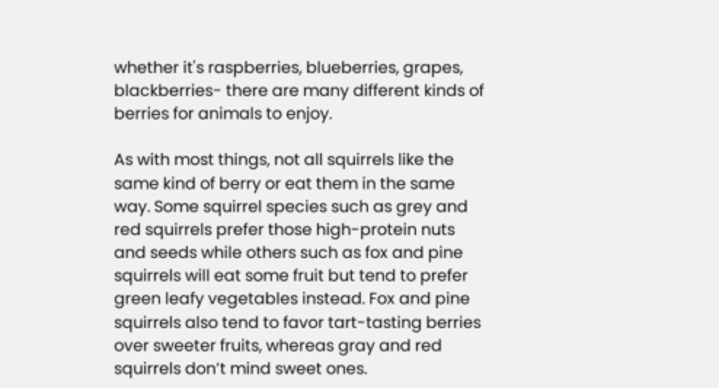whether it's raspberries, blueberries, grapes, blackberries- there are many different kinds of berries for animals to enjoy.

As with most things, not all squirrels like the same kind of berry or eat them in the same way. Some squirrel species such as grey and red squirrels prefer those high-protein nuts and seeds while others such as fox and pine squirrels will eat some fruit but tend to prefer green leafy vegetables instead. Fox and pine squirrels also tend to favor tart-tasting berries over sweeter fruits, whereas gray and red squirrels don’t mind sweet ones.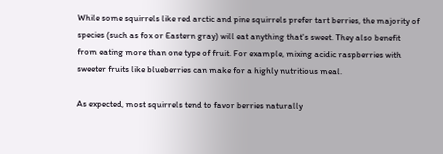While some squirrels like red arctic and pine squirrels prefer tart berries, the majority of species (such as fox or Eastern gray) will eat anything that's sweet. They also benefit from eating more than one type of fruit. For example, mixing acidic raspberries with sweeter fruits like blueberries can make for a highly nutritious meal.

As expected, most squirrels tend to favor berries naturally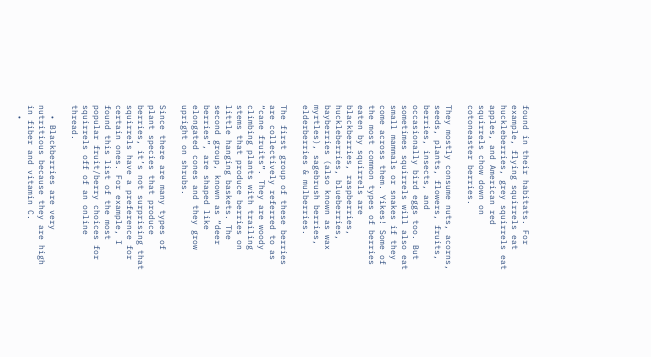found in their habitats. For example, flying squirrels eat huckleberries, grey squirrels eat apples, and American red squirrels chow down on cotoneaster berries.

They mostly consume nuts, acorns, seeds, plants, flowers, fruits, berries, insects, and occasionally bird eggs too. But sometimes squirrels will also eat small mammals or snakes if they come across them. Yikes! Some of the most common types of berries eaten by squirrels are blackberries, raspberries, huckleberries, blueberries, bayberries (also known as wax myrtles), sagebrush berries, elderberries & mulberries.

The first group of these berries are collectively referred to as “cane fruits”. They are woody climbing plants with trailing stems that produce berries on little hanging baskets. The second group, known as “deer berries”, are shaped like elongated cones and they grow upright on shrubs.

Since there are many types of plant species that produce berries, it’s not surprising that squirrels have a preference for certain ones. For example, I found this list of the most popular fruit/berry choices for squirrels off of an online thread.

  • Blackberries are very nutritious because they are high in fiber and vitamin C.
  •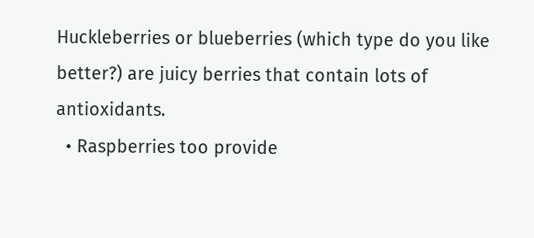Huckleberries or blueberries (which type do you like better?) are juicy berries that contain lots of antioxidants.
  • Raspberries too provide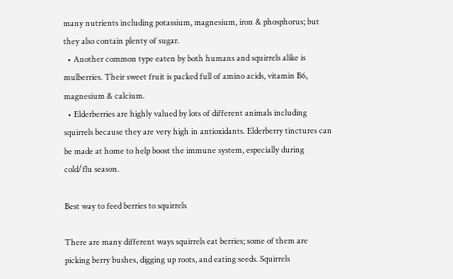many nutrients including potassium, magnesium, iron & phosphorus; but they also contain plenty of sugar.
  • Another common type eaten by both humans and squirrels alike is mulberries. Their sweet fruit is packed full of amino acids, vitamin B6, magnesium & calcium.
  • Elderberries are highly valued by lots of different animals including squirrels because they are very high in antioxidants. Elderberry tinctures can be made at home to help boost the immune system, especially during cold/flu season.

Best way to feed berries to squirrels

There are many different ways squirrels eat berries; some of them are picking berry bushes, digging up roots, and eating seeds. Squirrels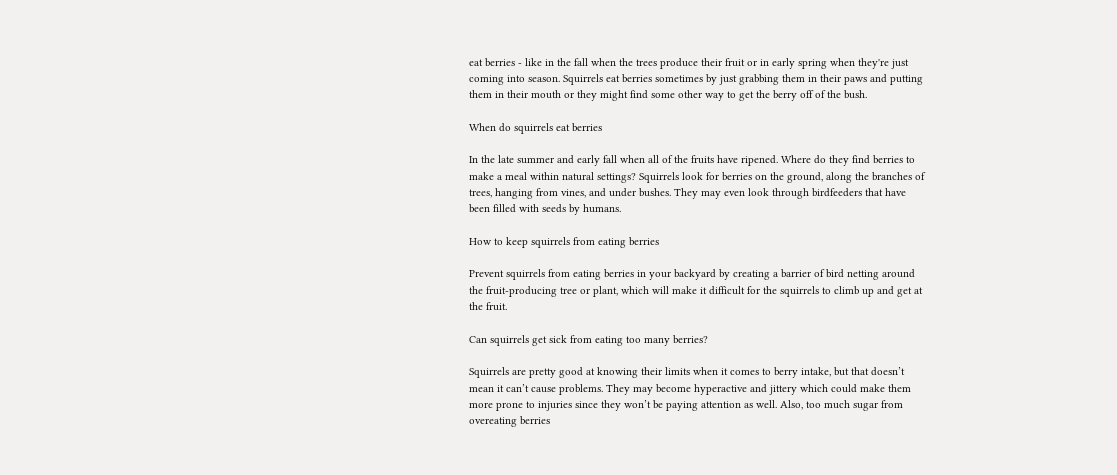eat berries - like in the fall when the trees produce their fruit or in early spring when they're just coming into season. Squirrels eat berries sometimes by just grabbing them in their paws and putting them in their mouth or they might find some other way to get the berry off of the bush.

When do squirrels eat berries

In the late summer and early fall when all of the fruits have ripened. Where do they find berries to make a meal within natural settings? Squirrels look for berries on the ground, along the branches of trees, hanging from vines, and under bushes. They may even look through birdfeeders that have been filled with seeds by humans.

How to keep squirrels from eating berries

Prevent squirrels from eating berries in your backyard by creating a barrier of bird netting around the fruit-producing tree or plant, which will make it difficult for the squirrels to climb up and get at the fruit.

Can squirrels get sick from eating too many berries?

Squirrels are pretty good at knowing their limits when it comes to berry intake, but that doesn’t mean it can’t cause problems. They may become hyperactive and jittery which could make them more prone to injuries since they won’t be paying attention as well. Also, too much sugar from overeating berries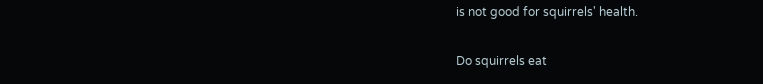is not good for squirrels' health.

Do squirrels eat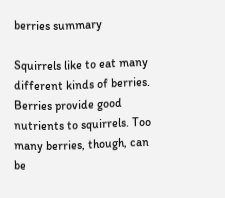berries summary

Squirrels like to eat many different kinds of berries. Berries provide good nutrients to squirrels. Too many berries, though, can be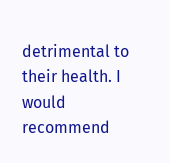detrimental to their health. I would recommend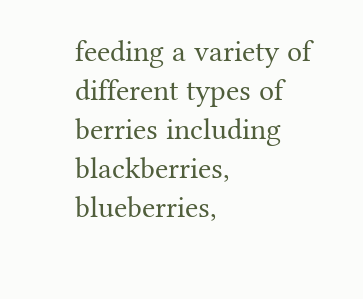feeding a variety of different types of berries including blackberries, blueberries,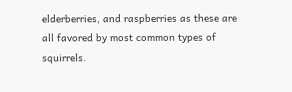elderberries, and raspberries as these are all favored by most common types of squirrels.